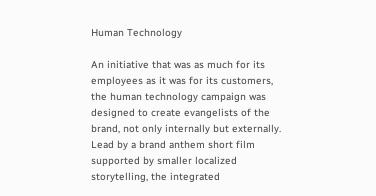Human Technology

An initiative that was as much for its employees as it was for its customers, the human technology campaign was designed to create evangelists of the brand, not only internally but externally. Lead by a brand anthem short film supported by smaller localized storytelling, the integrated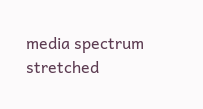media spectrum stretched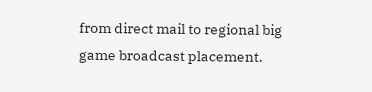from direct mail to regional big game broadcast placement.